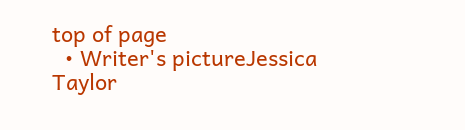top of page
  • Writer's pictureJessica Taylor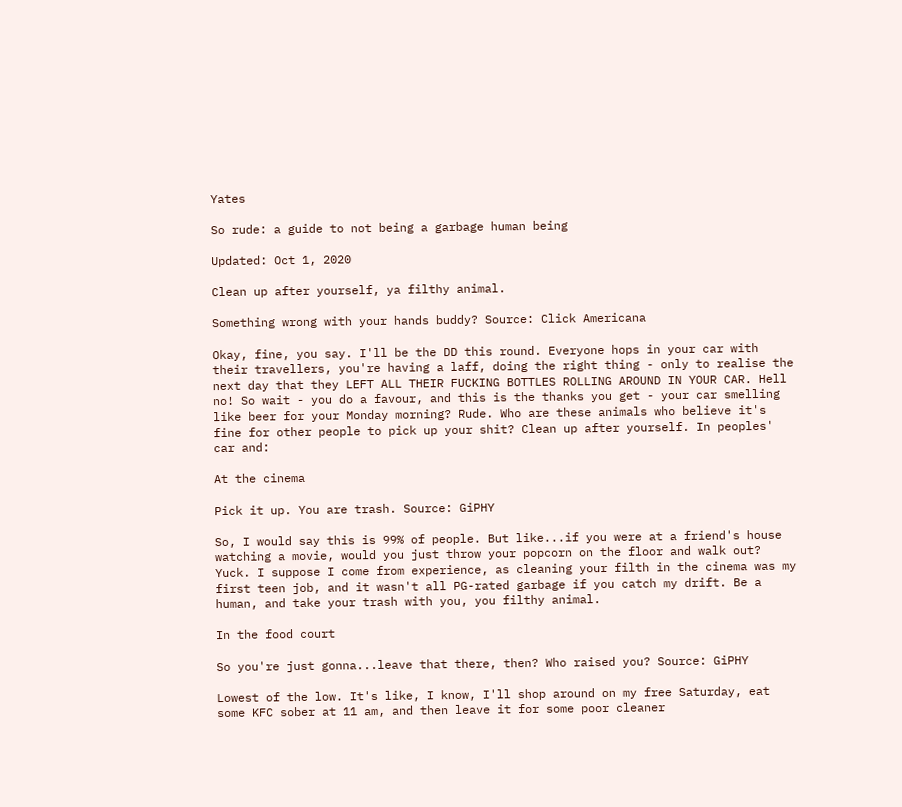Yates

So rude: a guide to not being a garbage human being

Updated: Oct 1, 2020

Clean up after yourself, ya filthy animal.

Something wrong with your hands buddy? Source: Click Americana

Okay, fine, you say. I'll be the DD this round. Everyone hops in your car with their travellers, you're having a laff, doing the right thing - only to realise the next day that they LEFT ALL THEIR FUCKING BOTTLES ROLLING AROUND IN YOUR CAR. Hell no! So wait - you do a favour, and this is the thanks you get - your car smelling like beer for your Monday morning? Rude. Who are these animals who believe it's fine for other people to pick up your shit? Clean up after yourself. In peoples' car and:

At the cinema

Pick it up. You are trash. Source: GiPHY

So, I would say this is 99% of people. But like...if you were at a friend's house watching a movie, would you just throw your popcorn on the floor and walk out? Yuck. I suppose I come from experience, as cleaning your filth in the cinema was my first teen job, and it wasn't all PG-rated garbage if you catch my drift. Be a human, and take your trash with you, you filthy animal.

In the food court

So you're just gonna...leave that there, then? Who raised you? Source: GiPHY

Lowest of the low. It's like, I know, I'll shop around on my free Saturday, eat some KFC sober at 11 am, and then leave it for some poor cleaner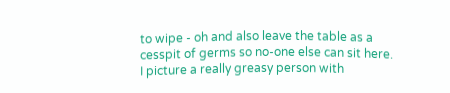to wipe - oh and also leave the table as a cesspit of germs so no-one else can sit here. I picture a really greasy person with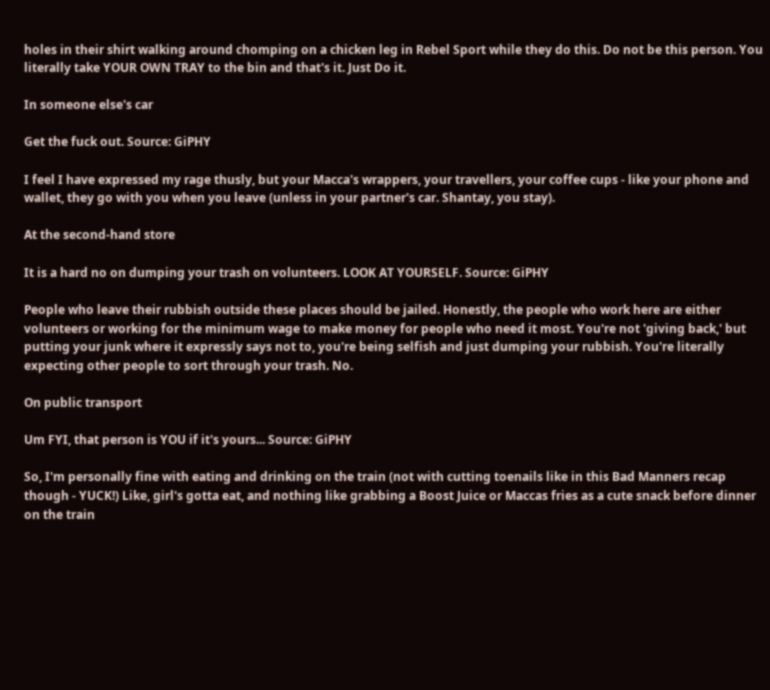holes in their shirt walking around chomping on a chicken leg in Rebel Sport while they do this. Do not be this person. You literally take YOUR OWN TRAY to the bin and that's it. Just Do it.

In someone else's car

Get the fuck out. Source: GiPHY

I feel I have expressed my rage thusly, but your Macca's wrappers, your travellers, your coffee cups - like your phone and wallet, they go with you when you leave (unless in your partner's car. Shantay, you stay).

At the second-hand store

It is a hard no on dumping your trash on volunteers. LOOK AT YOURSELF. Source: GiPHY

People who leave their rubbish outside these places should be jailed. Honestly, the people who work here are either volunteers or working for the minimum wage to make money for people who need it most. You're not 'giving back,' but putting your junk where it expressly says not to, you're being selfish and just dumping your rubbish. You're literally expecting other people to sort through your trash. No.

On public transport

Um FYI, that person is YOU if it's yours... Source: GiPHY

So, I'm personally fine with eating and drinking on the train (not with cutting toenails like in this Bad Manners recap though - YUCK!) Like, girl's gotta eat, and nothing like grabbing a Boost Juice or Maccas fries as a cute snack before dinner on the train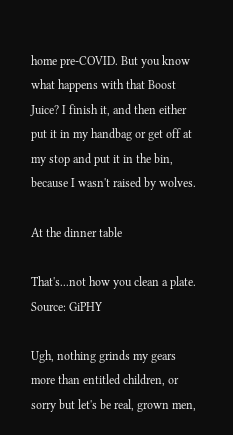home pre-COVID. But you know what happens with that Boost Juice? I finish it, and then either put it in my handbag or get off at my stop and put it in the bin, because I wasn't raised by wolves.

At the dinner table

That's...not how you clean a plate. Source: GiPHY

Ugh, nothing grinds my gears more than entitled children, or sorry but let's be real, grown men,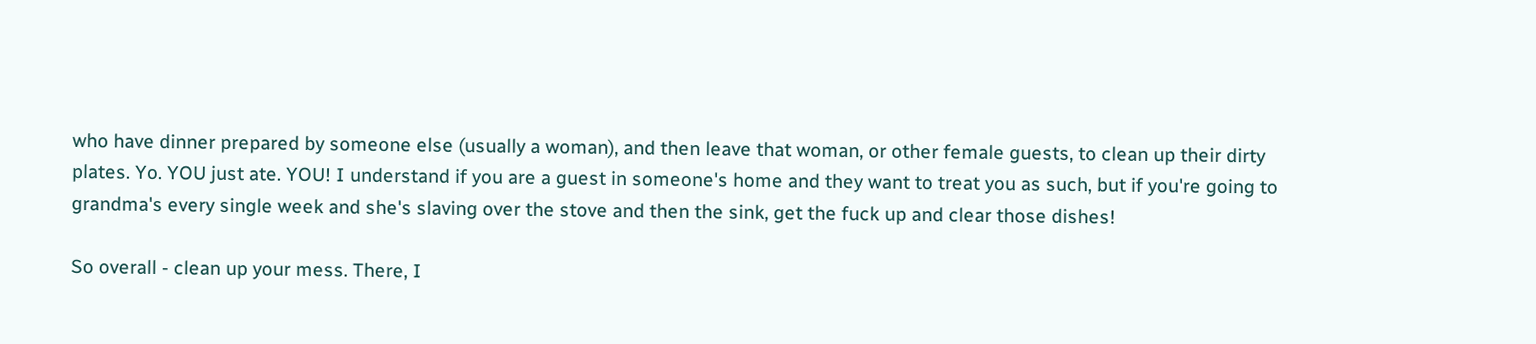who have dinner prepared by someone else (usually a woman), and then leave that woman, or other female guests, to clean up their dirty plates. Yo. YOU just ate. YOU! I understand if you are a guest in someone's home and they want to treat you as such, but if you're going to grandma's every single week and she's slaving over the stove and then the sink, get the fuck up and clear those dishes!

So overall - clean up your mess. There, I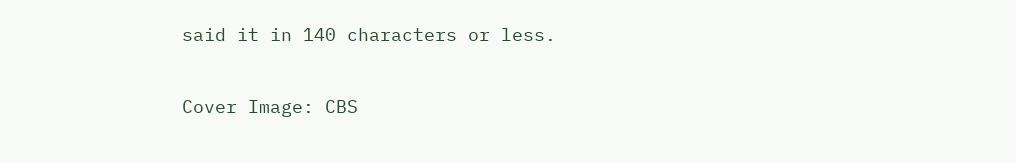said it in 140 characters or less.

Cover Image: CBS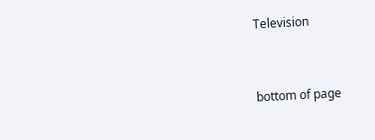Television


bottom of page